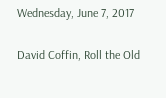Wednesday, June 7, 2017

David Coffin, Roll the Old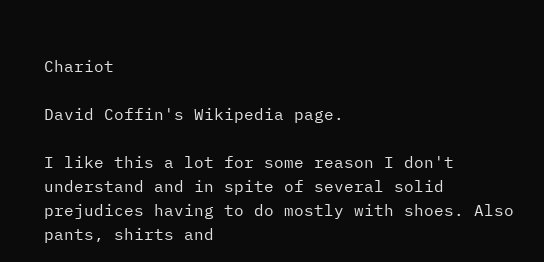Chariot

David Coffin's Wikipedia page.

I like this a lot for some reason I don't understand and in spite of several solid prejudices having to do mostly with shoes. Also pants, shirts and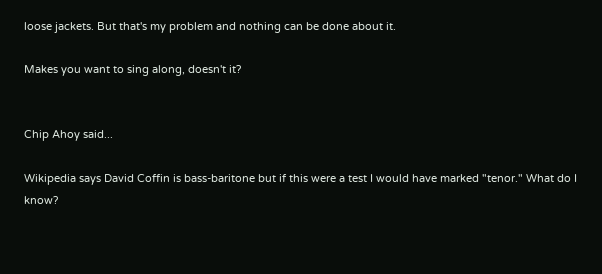loose jackets. But that's my problem and nothing can be done about it.

Makes you want to sing along, doesn't it?


Chip Ahoy said...

Wikipedia says David Coffin is bass-baritone but if this were a test I would have marked "tenor." What do I know?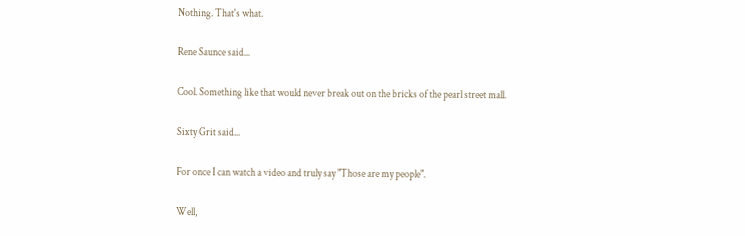Nothing. That's what.

Rene Saunce said...

Cool. Something like that would never break out on the bricks of the pearl street mall.

Sixty Grit said...

For once I can watch a video and truly say "Those are my people".

Well,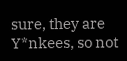sure, they are Y*nkees, so not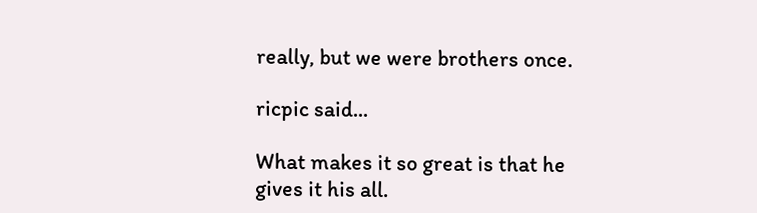really, but we were brothers once.

ricpic said...

What makes it so great is that he gives it his all.